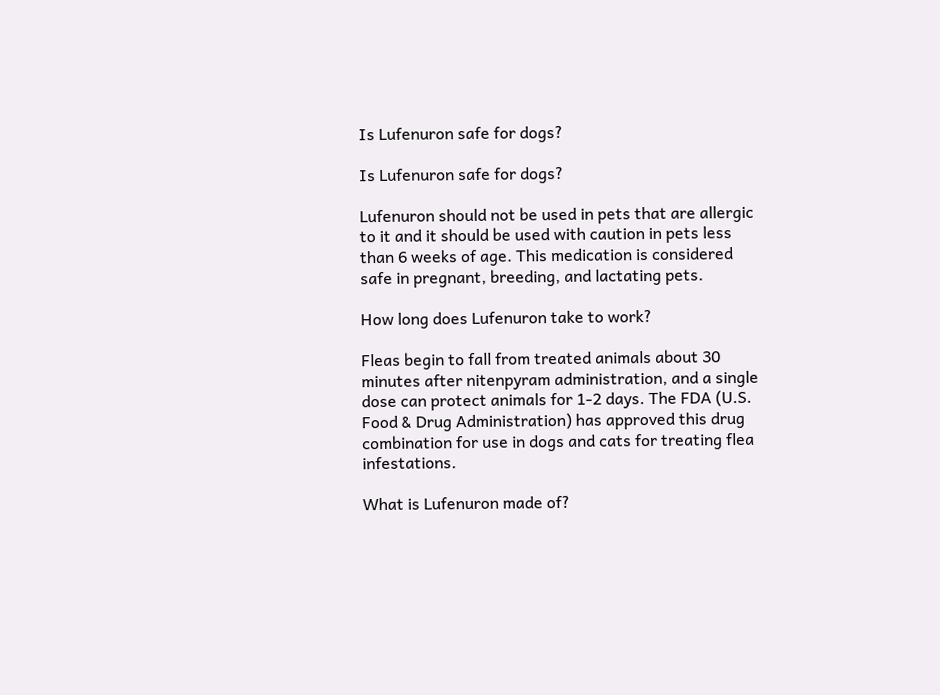Is Lufenuron safe for dogs?

Is Lufenuron safe for dogs?

Lufenuron should not be used in pets that are allergic to it and it should be used with caution in pets less than 6 weeks of age. This medication is considered safe in pregnant, breeding, and lactating pets.

How long does Lufenuron take to work?

Fleas begin to fall from treated animals about 30 minutes after nitenpyram administration, and a single dose can protect animals for 1-2 days. The FDA (U.S. Food & Drug Administration) has approved this drug combination for use in dogs and cats for treating flea infestations.

What is Lufenuron made of?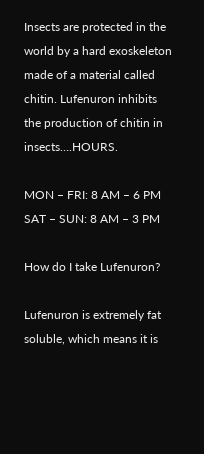Insects are protected in the world by a hard exoskeleton made of a material called chitin. Lufenuron inhibits the production of chitin in insects….HOURS.

MON – FRI: 8 AM – 6 PM
SAT – SUN: 8 AM – 3 PM

How do I take Lufenuron?

Lufenuron is extremely fat soluble, which means it is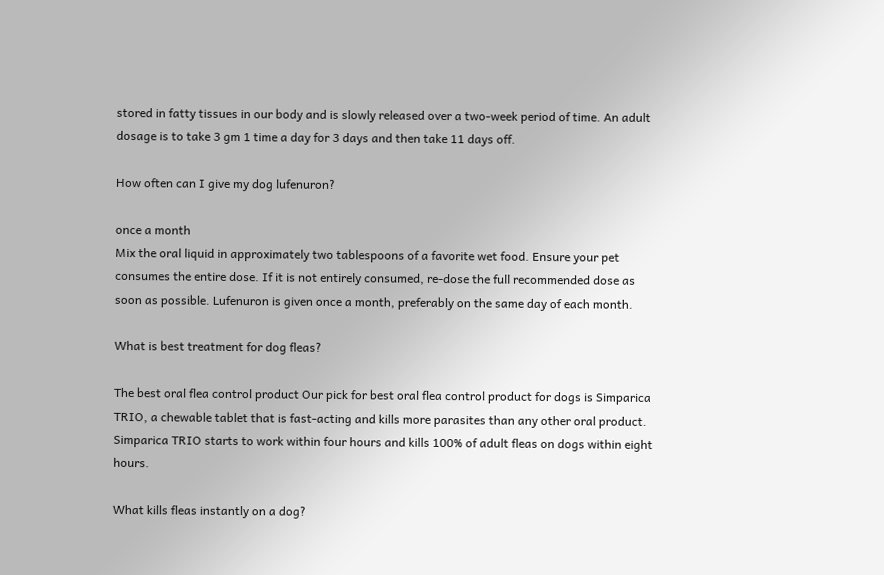stored in fatty tissues in our body and is slowly released over a two-week period of time. An adult dosage is to take 3 gm 1 time a day for 3 days and then take 11 days off.

How often can I give my dog lufenuron?

once a month
Mix the oral liquid in approximately two tablespoons of a favorite wet food. Ensure your pet consumes the entire dose. If it is not entirely consumed, re-dose the full recommended dose as soon as possible. Lufenuron is given once a month, preferably on the same day of each month.

What is best treatment for dog fleas?

The best oral flea control product Our pick for best oral flea control product for dogs is Simparica TRIO, a chewable tablet that is fast-acting and kills more parasites than any other oral product. Simparica TRIO starts to work within four hours and kills 100% of adult fleas on dogs within eight hours.

What kills fleas instantly on a dog?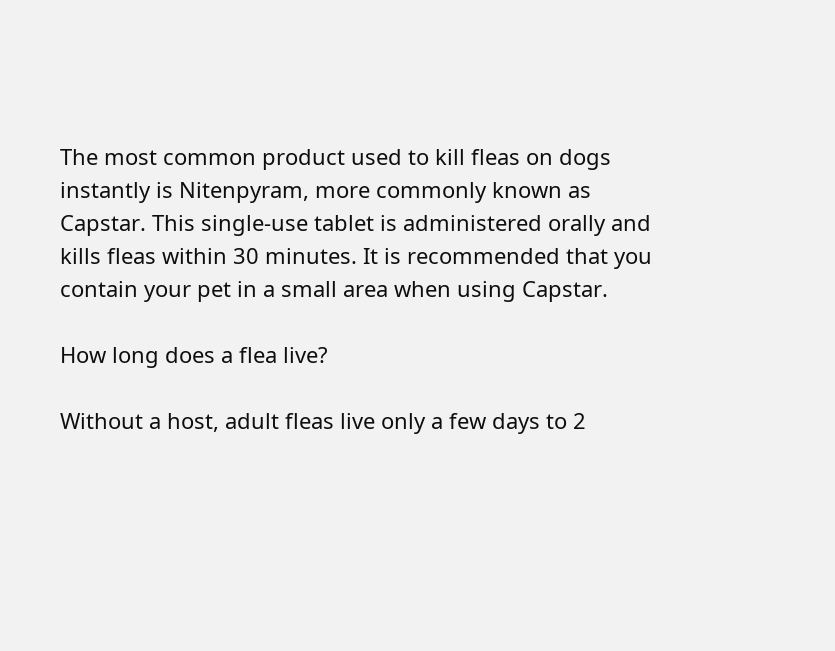The most common product used to kill fleas on dogs instantly is Nitenpyram, more commonly known as Capstar. This single-use tablet is administered orally and kills fleas within 30 minutes. It is recommended that you contain your pet in a small area when using Capstar.

How long does a flea live?

Without a host, adult fleas live only a few days to 2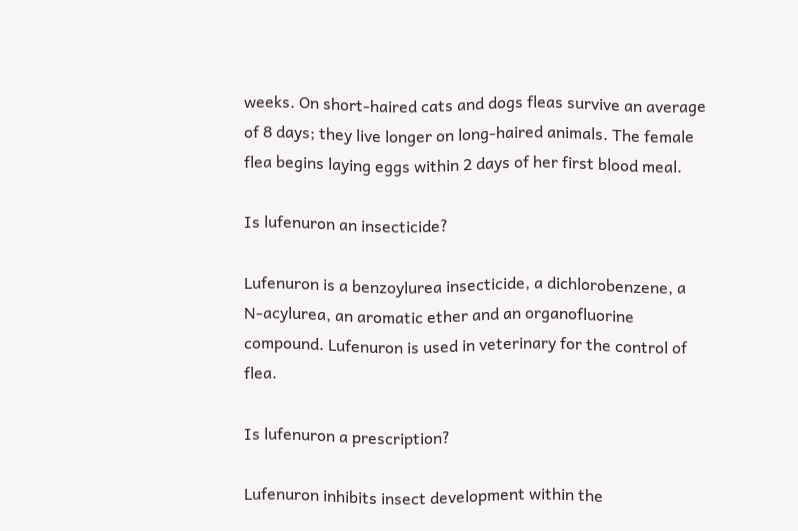weeks. On short-haired cats and dogs fleas survive an average of 8 days; they live longer on long-haired animals. The female flea begins laying eggs within 2 days of her first blood meal.

Is lufenuron an insecticide?

Lufenuron is a benzoylurea insecticide, a dichlorobenzene, a N-acylurea, an aromatic ether and an organofluorine compound. Lufenuron is used in veterinary for the control of flea.

Is lufenuron a prescription?

Lufenuron inhibits insect development within the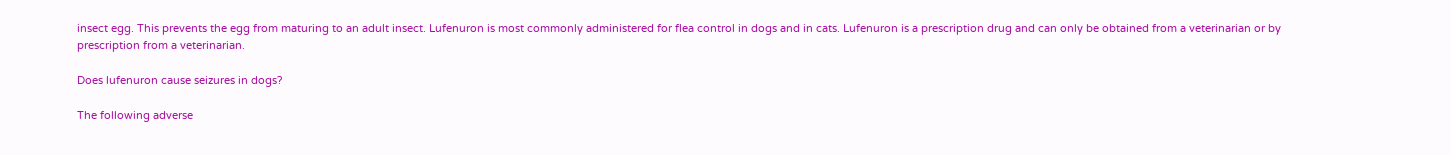insect egg. This prevents the egg from maturing to an adult insect. Lufenuron is most commonly administered for flea control in dogs and in cats. Lufenuron is a prescription drug and can only be obtained from a veterinarian or by prescription from a veterinarian.

Does lufenuron cause seizures in dogs?

The following adverse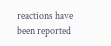reactions have been reported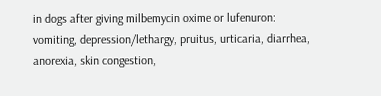in dogs after giving milbemycin oxime or lufenuron: vomiting, depression/lethargy, pruitus, urticaria, diarrhea, anorexia, skin congestion,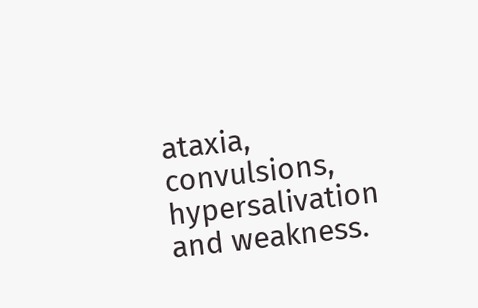ataxia, convulsions, hypersalivation and weakness.